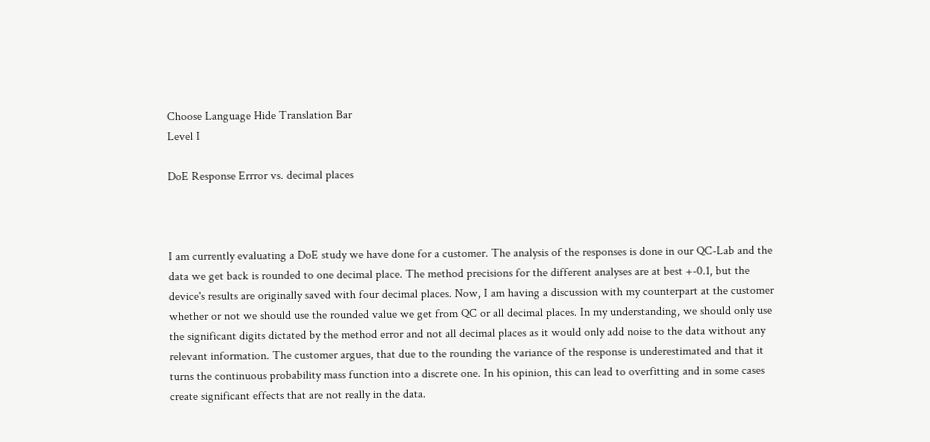Choose Language Hide Translation Bar
Level I

DoE Response Errror vs. decimal places



I am currently evaluating a DoE study we have done for a customer. The analysis of the responses is done in our QC-Lab and the data we get back is rounded to one decimal place. The method precisions for the different analyses are at best +-0.1, but the device's results are originally saved with four decimal places. Now, I am having a discussion with my counterpart at the customer whether or not we should use the rounded value we get from QC or all decimal places. In my understanding, we should only use the significant digits dictated by the method error and not all decimal places as it would only add noise to the data without any relevant information. The customer argues, that due to the rounding the variance of the response is underestimated and that it turns the continuous probability mass function into a discrete one. In his opinion, this can lead to overfitting and in some cases create significant effects that are not really in the data.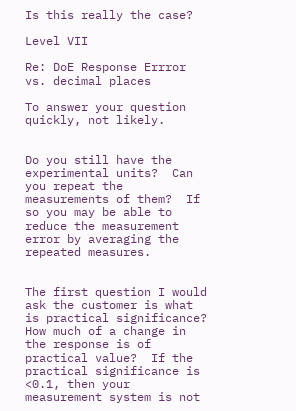Is this really the case?

Level VII

Re: DoE Response Errror vs. decimal places

To answer your question quickly, not likely.


Do you still have the experimental units?  Can you repeat the measurements of them?  If so you may be able to reduce the measurement error by averaging the repeated measures.


The first question I would ask the customer is what is practical significance?  How much of a change in the response is of practical value?  If the practical significance is <0.1, then your measurement system is not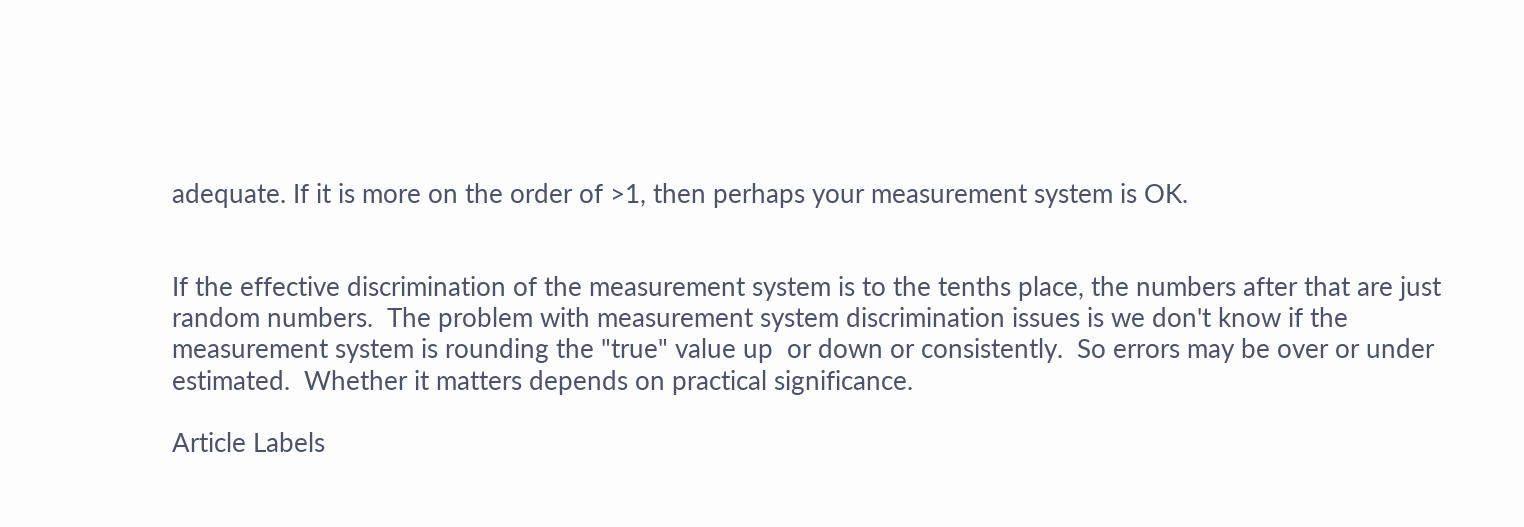adequate. If it is more on the order of >1, then perhaps your measurement system is OK.


If the effective discrimination of the measurement system is to the tenths place, the numbers after that are just random numbers.  The problem with measurement system discrimination issues is we don't know if the measurement system is rounding the "true" value up  or down or consistently.  So errors may be over or under estimated.  Whether it matters depends on practical significance.

Article Labels